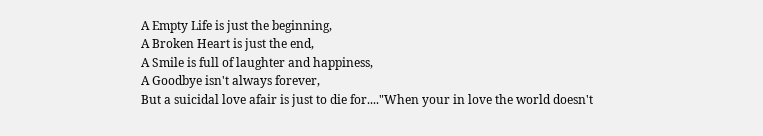A Empty Life is just the beginning,
A Broken Heart is just the end,
A Smile is full of laughter and happiness,
A Goodbye isn't always forever,
But a suicidal love afair is just to die for...."When your in love the world doesn't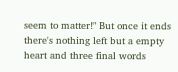seem to matter!" But once it ends there's nothing left but a empty heart and three final words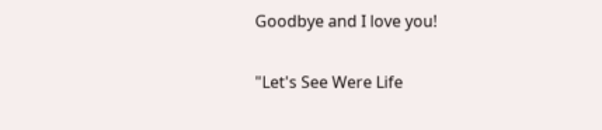Goodbye and I love you!

"Let's See Were Life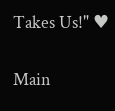Takes Us!" ♥

Main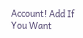Account! Add If You Want